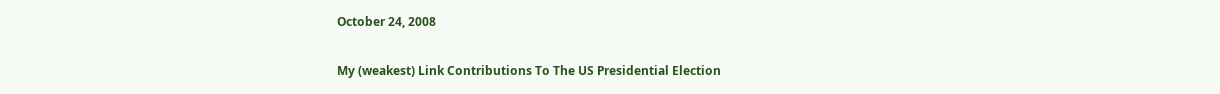October 24, 2008

My (weakest) Link Contributions To The US Presidential Election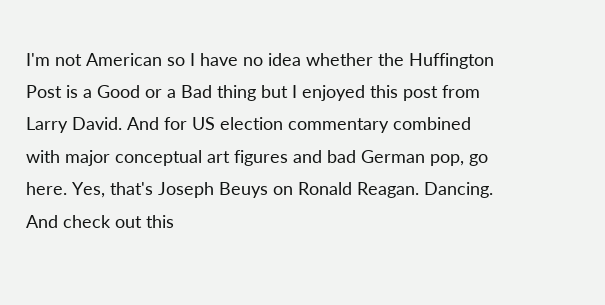I'm not American so I have no idea whether the Huffington Post is a Good or a Bad thing but I enjoyed this post from Larry David. And for US election commentary combined with major conceptual art figures and bad German pop, go here. Yes, that's Joseph Beuys on Ronald Reagan. Dancing. And check out this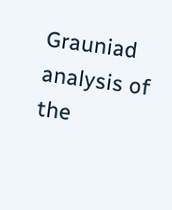Grauniad analysis of the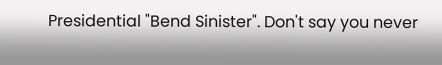Presidential "Bend Sinister". Don't say you never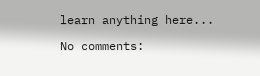learn anything here...

No comments: